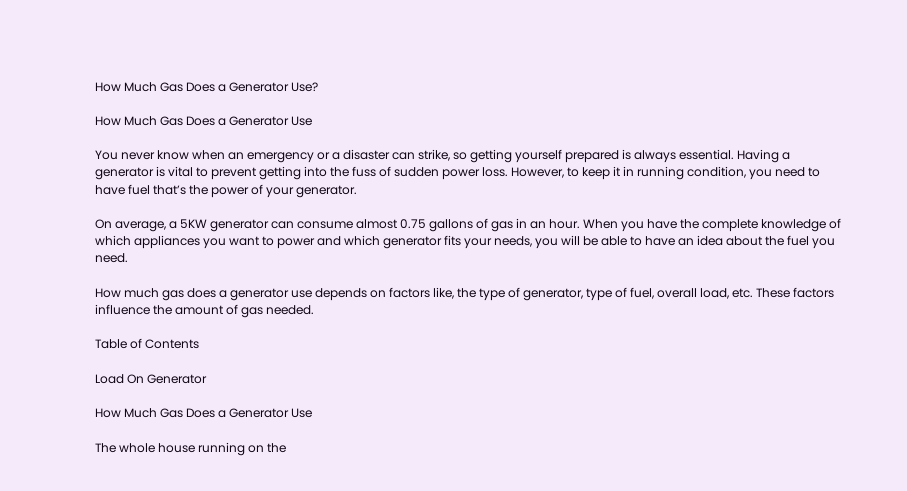How Much Gas Does a Generator Use?

How Much Gas Does a Generator Use

You never know when an emergency or a disaster can strike, so getting yourself prepared is always essential. Having a generator is vital to prevent getting into the fuss of sudden power loss. However, to keep it in running condition, you need to have fuel that’s the power of your generator.

On average, a 5KW generator can consume almost 0.75 gallons of gas in an hour. When you have the complete knowledge of which appliances you want to power and which generator fits your needs, you will be able to have an idea about the fuel you need.

How much gas does a generator use depends on factors like, the type of generator, type of fuel, overall load, etc. These factors influence the amount of gas needed.

Table of Contents

Load On Generator

How Much Gas Does a Generator Use

The whole house running on the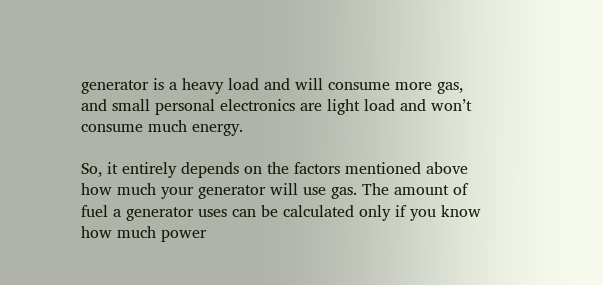generator is a heavy load and will consume more gas, and small personal electronics are light load and won’t consume much energy.

So, it entirely depends on the factors mentioned above how much your generator will use gas. The amount of fuel a generator uses can be calculated only if you know how much power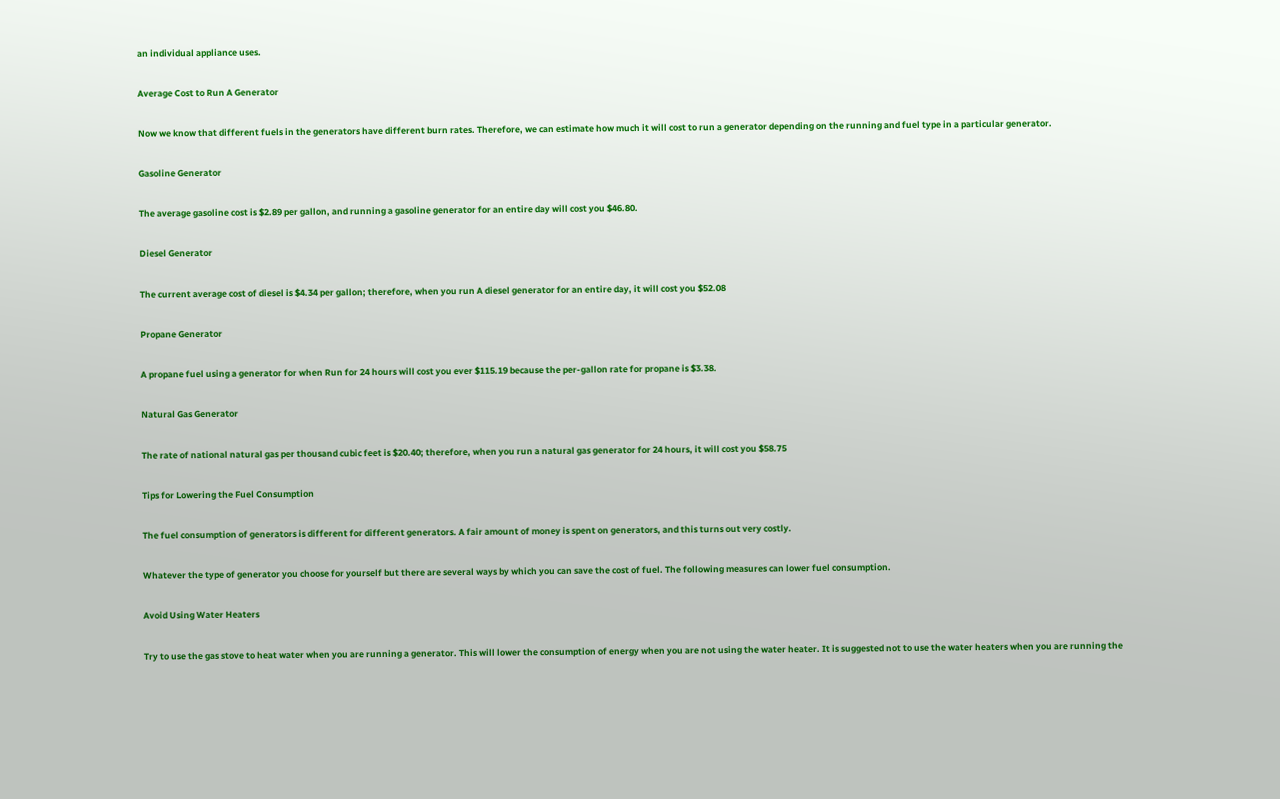an individual appliance uses.

Average Cost to Run A Generator

Now we know that different fuels in the generators have different burn rates. Therefore, we can estimate how much it will cost to run a generator depending on the running and fuel type in a particular generator.

Gasoline Generator

The average gasoline cost is $2.89 per gallon, and running a gasoline generator for an entire day will cost you $46.80.

Diesel Generator

The current average cost of diesel is $4.34 per gallon; therefore, when you run A diesel generator for an entire day, it will cost you $52.08

Propane Generator

A propane fuel using a generator for when Run for 24 hours will cost you ever $115.19 because the per-gallon rate for propane is $3.38.

Natural Gas Generator

The rate of national natural gas per thousand cubic feet is $20.40; therefore, when you run a natural gas generator for 24 hours, it will cost you $58.75

Tips for Lowering the Fuel Consumption

The fuel consumption of generators is different for different generators. A fair amount of money is spent on generators, and this turns out very costly.

Whatever the type of generator you choose for yourself but there are several ways by which you can save the cost of fuel. The following measures can lower fuel consumption.

Avoid Using Water Heaters

Try to use the gas stove to heat water when you are running a generator. This will lower the consumption of energy when you are not using the water heater. It is suggested not to use the water heaters when you are running the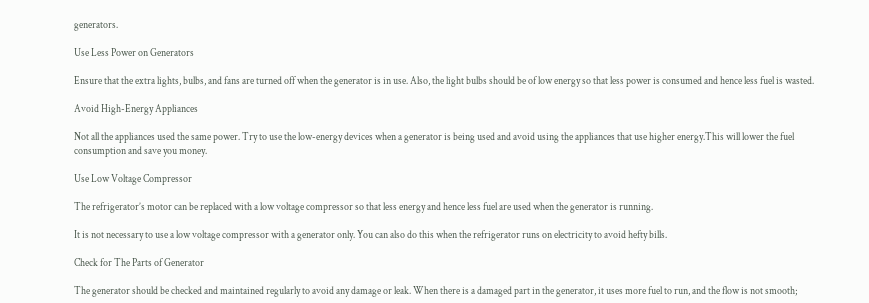generators.

Use Less Power on Generators

Ensure that the extra lights, bulbs, and fans are turned off when the generator is in use. Also, the light bulbs should be of low energy so that less power is consumed and hence less fuel is wasted.

Avoid High-Energy Appliances

Not all the appliances used the same power. Try to use the low-energy devices when a generator is being used and avoid using the appliances that use higher energy.This will lower the fuel consumption and save you money.

Use Low Voltage Compressor

The refrigerator’s motor can be replaced with a low voltage compressor so that less energy and hence less fuel are used when the generator is running.

It is not necessary to use a low voltage compressor with a generator only. You can also do this when the refrigerator runs on electricity to avoid hefty bills.

Check for The Parts of Generator

The generator should be checked and maintained regularly to avoid any damage or leak. When there is a damaged part in the generator, it uses more fuel to run, and the flow is not smooth;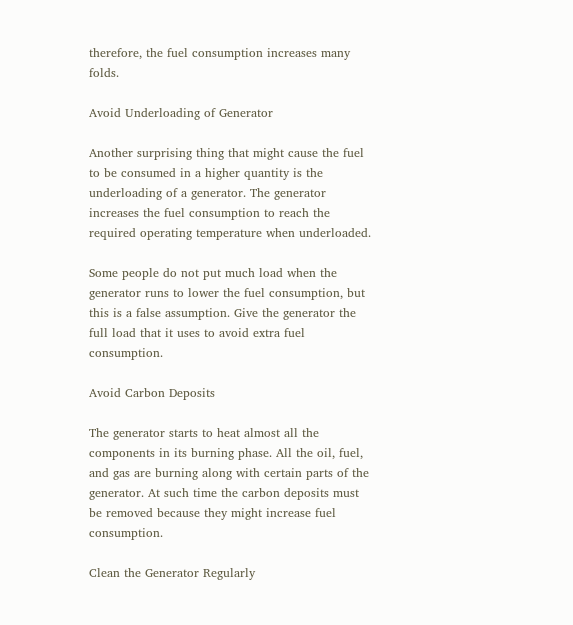therefore, the fuel consumption increases many folds.

Avoid Underloading of Generator

Another surprising thing that might cause the fuel to be consumed in a higher quantity is the underloading of a generator. The generator increases the fuel consumption to reach the required operating temperature when underloaded.

Some people do not put much load when the generator runs to lower the fuel consumption, but this is a false assumption. Give the generator the full load that it uses to avoid extra fuel consumption.

Avoid Carbon Deposits

The generator starts to heat almost all the components in its burning phase. All the oil, fuel, and gas are burning along with certain parts of the generator. At such time the carbon deposits must be removed because they might increase fuel consumption.

Clean the Generator Regularly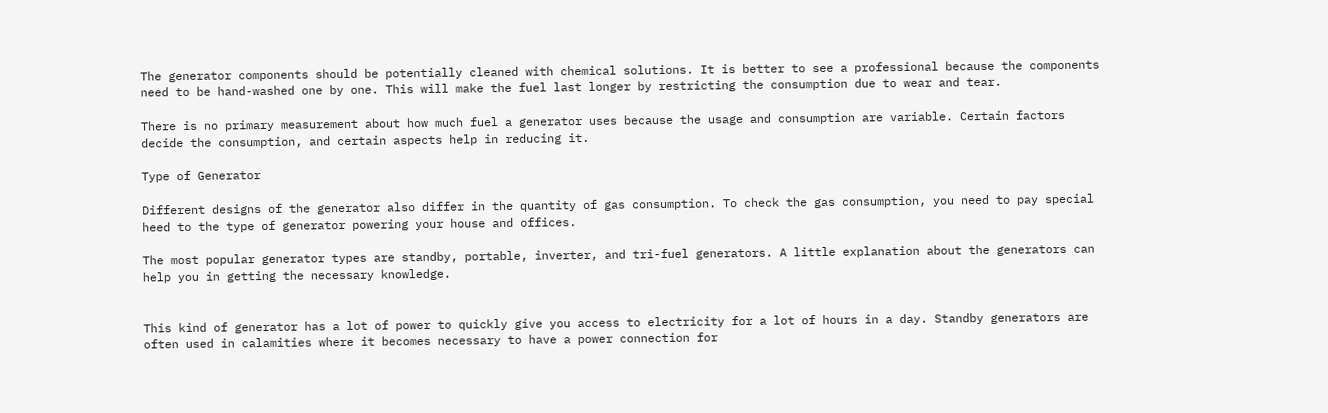The generator components should be potentially cleaned with chemical solutions. It is better to see a professional because the components need to be hand-washed one by one. This will make the fuel last longer by restricting the consumption due to wear and tear.

There is no primary measurement about how much fuel a generator uses because the usage and consumption are variable. Certain factors decide the consumption, and certain aspects help in reducing it.

Type of Generator

Different designs of the generator also differ in the quantity of gas consumption. To check the gas consumption, you need to pay special heed to the type of generator powering your house and offices.

The most popular generator types are standby, portable, inverter, and tri-fuel generators. A little explanation about the generators can help you in getting the necessary knowledge.


This kind of generator has a lot of power to quickly give you access to electricity for a lot of hours in a day. Standby generators are often used in calamities where it becomes necessary to have a power connection for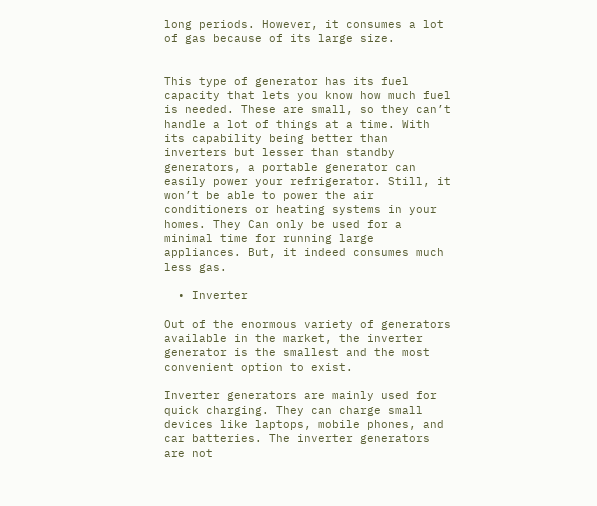long periods. However, it consumes a lot of gas because of its large size.


This type of generator has its fuel capacity that lets you know how much fuel is needed. These are small, so they can’t handle a lot of things at a time. With its capability being better than inverters but lesser than standby generators, a portable generator can easily power your refrigerator. Still, it won’t be able to power the air conditioners or heating systems in your homes. They Can only be used for a minimal time for running large appliances. But, it indeed consumes much less gas.

  • Inverter

Out of the enormous variety of generators available in the market, the inverter generator is the smallest and the most convenient option to exist.

Inverter generators are mainly used for quick charging. They can charge small devices like laptops, mobile phones, and car batteries. The inverter generators are not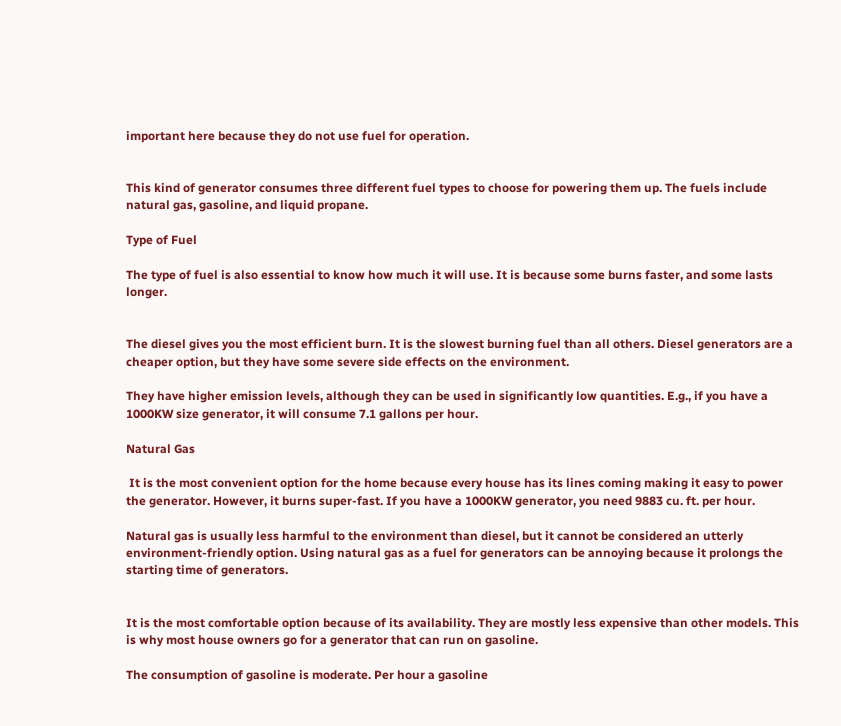important here because they do not use fuel for operation.


This kind of generator consumes three different fuel types to choose for powering them up. The fuels include natural gas, gasoline, and liquid propane.

Type of Fuel

The type of fuel is also essential to know how much it will use. It is because some burns faster, and some lasts longer.


The diesel gives you the most efficient burn. It is the slowest burning fuel than all others. Diesel generators are a cheaper option, but they have some severe side effects on the environment.

They have higher emission levels, although they can be used in significantly low quantities. E.g., if you have a 1000KW size generator, it will consume 7.1 gallons per hour.

Natural Gas

 It is the most convenient option for the home because every house has its lines coming making it easy to power the generator. However, it burns super-fast. If you have a 1000KW generator, you need 9883 cu. ft. per hour.

Natural gas is usually less harmful to the environment than diesel, but it cannot be considered an utterly environment-friendly option. Using natural gas as a fuel for generators can be annoying because it prolongs the starting time of generators.


It is the most comfortable option because of its availability. They are mostly less expensive than other models. This is why most house owners go for a generator that can run on gasoline.

The consumption of gasoline is moderate. Per hour a gasoline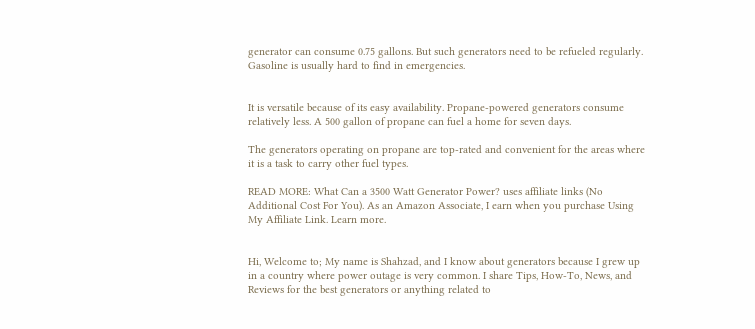generator can consume 0.75 gallons. But such generators need to be refueled regularly. Gasoline is usually hard to find in emergencies.


It is versatile because of its easy availability. Propane-powered generators consume relatively less. A 500 gallon of propane can fuel a home for seven days.

The generators operating on propane are top-rated and convenient for the areas where it is a task to carry other fuel types.

READ MORE: What Can a 3500 Watt Generator Power? uses affiliate links (No Additional Cost For You). As an Amazon Associate, I earn when you purchase Using My Affiliate Link. Learn more.


Hi, Welcome to; My name is Shahzad, and I know about generators because I grew up in a country where power outage is very common. I share Tips, How-To, News, and Reviews for the best generators or anything related to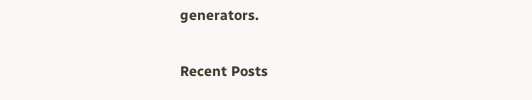generators.

Recent Posts